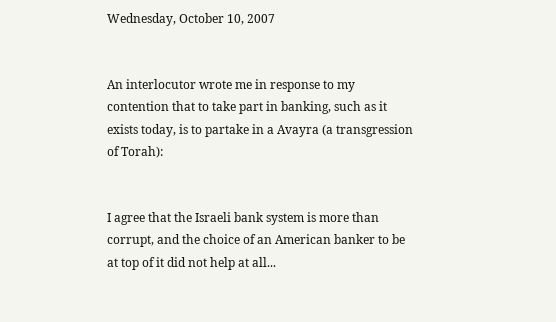Wednesday, October 10, 2007


An interlocutor wrote me in response to my contention that to take part in banking, such as it exists today, is to partake in a Avayra (a transgression of Torah):


I agree that the Israeli bank system is more than corrupt, and the choice of an American banker to be at top of it did not help at all...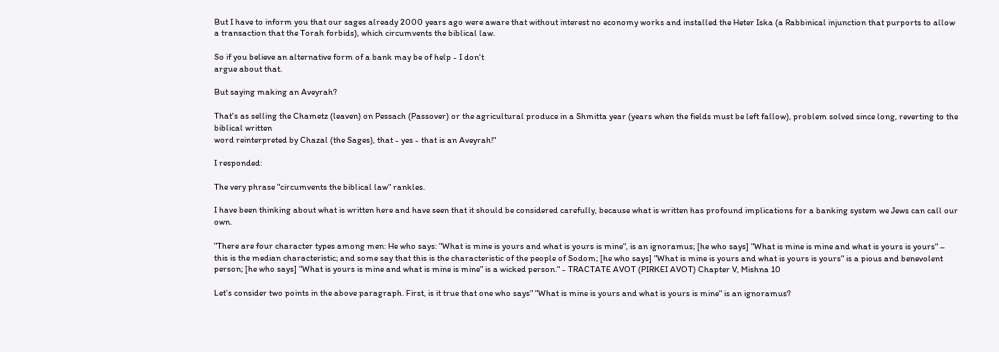But I have to inform you that our sages already 2000 years ago were aware that without interest no economy works and installed the Heter Iska (a Rabbinical injunction that purports to allow a transaction that the Torah forbids), which circumvents the biblical law.

So if you believe an alternative form of a bank may be of help - I don't
argue about that.

But saying making an Aveyrah?

That's as selling the Chametz (leaven) on Pessach (Passover) or the agricultural produce in a Shmitta year (years when the fields must be left fallow), problem solved since long, reverting to the biblical written
word reinterpreted by Chazal (the Sages), that - yes - that is an Aveyrah!"

I responded:

The very phrase "circumvents the biblical law" rankles.

I have been thinking about what is written here and have seen that it should be considered carefully, because what is written has profound implications for a banking system we Jews can call our own.

"There are four character types among men: He who says: "What is mine is yours and what is yours is mine", is an ignoramus; [he who says] "What is mine is mine and what is yours is yours" – this is the median characteristic; and some say that this is the characteristic of the people of Sodom; [he who says] "What is mine is yours and what is yours is yours" is a pious and benevolent person; [he who says] "What is yours is mine and what is mine is mine" is a wicked person." - TRACTATE AVOT (PIRKEI AVOT) Chapter V, Mishna 10

Let's consider two points in the above paragraph. First, is it true that one who says" "What is mine is yours and what is yours is mine" is an ignoramus?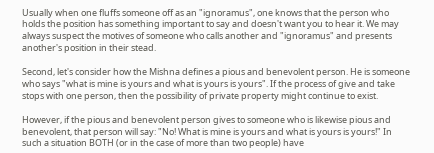Usually when one fluffs someone off as an "ignoramus", one knows that the person who holds the position has something important to say and doesn't want you to hear it. We may always suspect the motives of someone who calls another and "ignoramus" and presents another's position in their stead.

Second, let's consider how the Mishna defines a pious and benevolent person. He is someone who says "what is mine is yours and what is yours is yours". If the process of give and take stops with one person, then the possibility of private property might continue to exist.

However, if the pious and benevolent person gives to someone who is likewise pious and benevolent, that person will say: "No! What is mine is yours and what is yours is yours!" In such a situation BOTH (or in the case of more than two people) have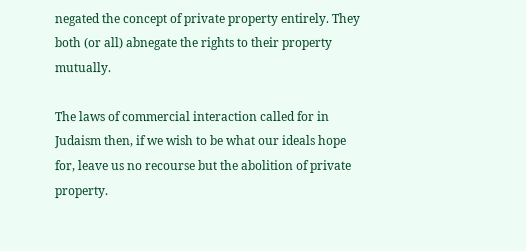negated the concept of private property entirely. They both (or all) abnegate the rights to their property mutually.

The laws of commercial interaction called for in Judaism then, if we wish to be what our ideals hope for, leave us no recourse but the abolition of private property.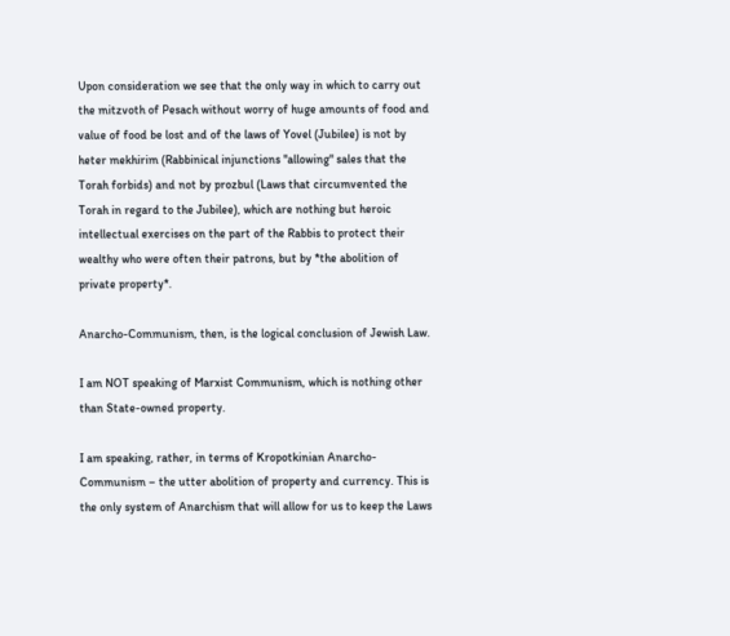Upon consideration we see that the only way in which to carry out the mitzvoth of Pesach without worry of huge amounts of food and value of food be lost and of the laws of Yovel (Jubilee) is not by heter mekhirim (Rabbinical injunctions "allowing" sales that the Torah forbids) and not by prozbul (Laws that circumvented the Torah in regard to the Jubilee), which are nothing but heroic intellectual exercises on the part of the Rabbis to protect their wealthy who were often their patrons, but by *the abolition of private property*.

Anarcho-Communism, then, is the logical conclusion of Jewish Law.

I am NOT speaking of Marxist Communism, which is nothing other than State-owned property.

I am speaking, rather, in terms of Kropotkinian Anarcho-Communism – the utter abolition of property and currency. This is the only system of Anarchism that will allow for us to keep the Laws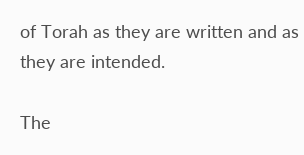of Torah as they are written and as they are intended.

The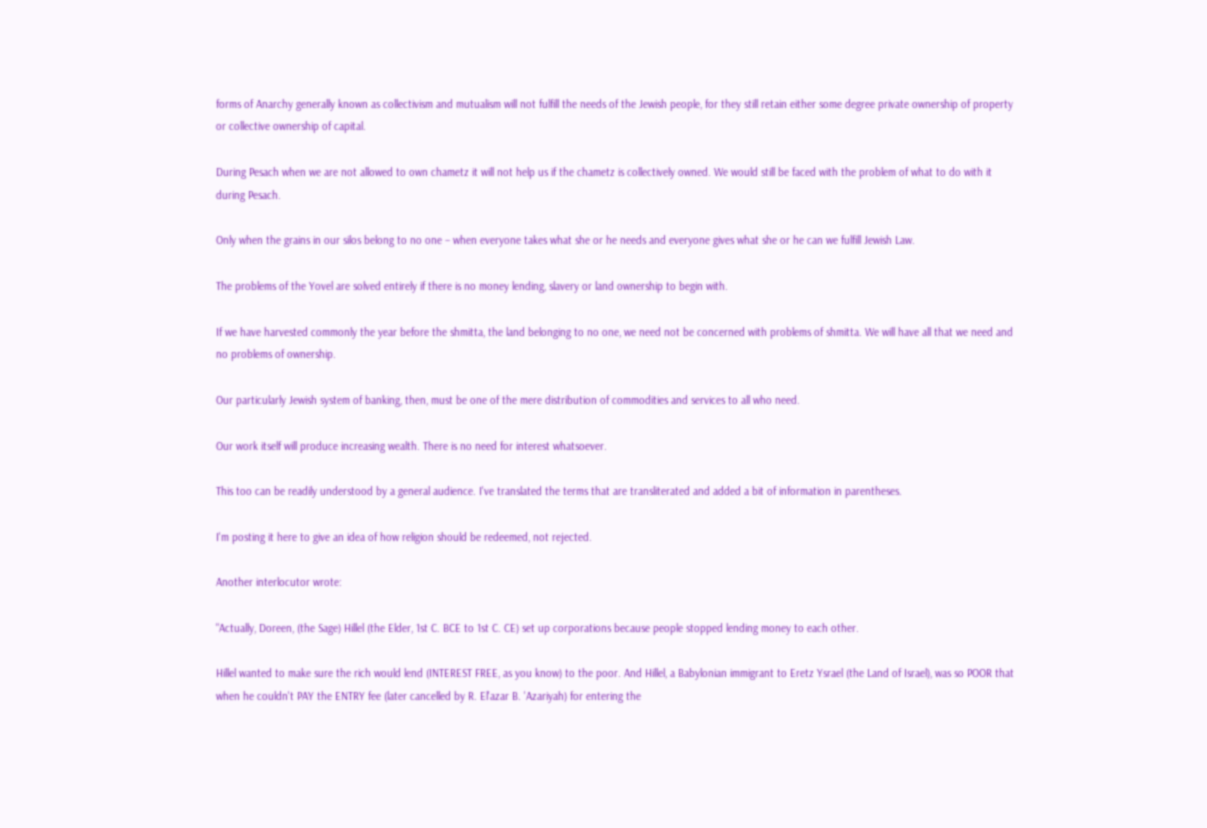forms of Anarchy generally known as collectivism and mutualism will not fulfill the needs of the Jewish people, for they still retain either some degree private ownership of property or collective ownership of capital.

During Pesach when we are not allowed to own chametz it will not help us if the chametz is collectively owned. We would still be faced with the problem of what to do with it during Pesach.

Only when the grains in our silos belong to no one – when everyone takes what she or he needs and everyone gives what she or he can we fulfill Jewish Law.

The problems of the Yovel are solved entirely if there is no money lending, slavery or land ownership to begin with.

If we have harvested commonly the year before the shmitta, the land belonging to no one, we need not be concerned with problems of shmitta. We will have all that we need and no problems of ownership.

Our particularly Jewish system of banking, then, must be one of the mere distribution of commodities and services to all who need.

Our work itself will produce increasing wealth. There is no need for interest whatsoever.

This too can be readily understood by a general audience. I've translated the terms that are transliterated and added a bit of information in parentheses.

I'm posting it here to give an idea of how religion should be redeemed, not rejected.

Another interlocutor wrote:

"Actually, Doreen, (the Sage) Hillel (the Elder, 1st C. BCE to 1st C. CE) set up corporations because people stopped lending money to each other.

Hillel wanted to make sure the rich would lend (INTEREST FREE, as you know) to the poor. And Hillel, a Babylonian immigrant to Eretz Ysrael (the Land of Israel), was so POOR that when he couldn't PAY the ENTRY fee (later cancelled by R. El'azar B. 'Azariyah) for entering the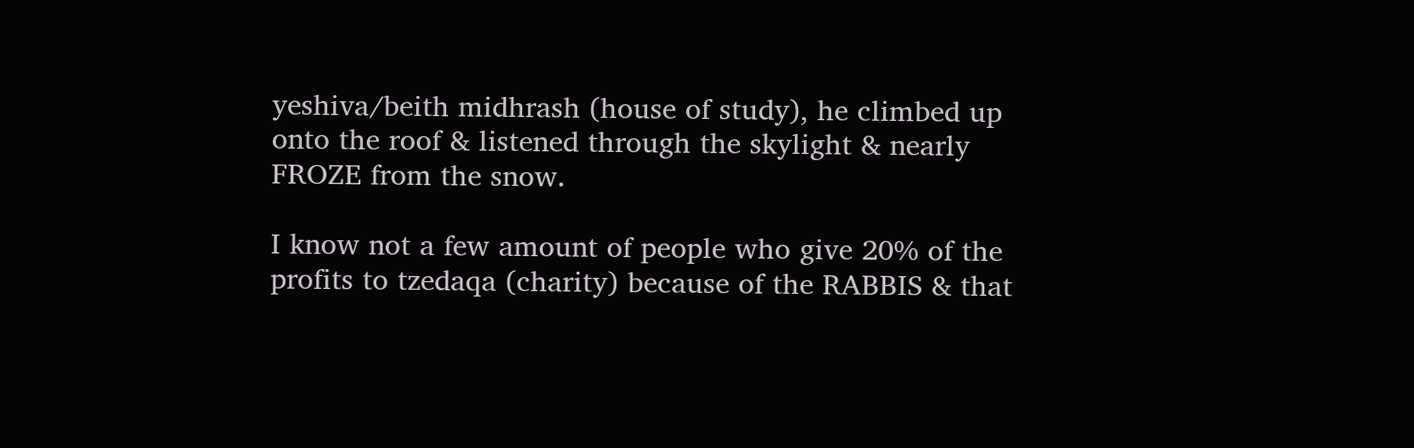yeshiva/beith midhrash (house of study), he climbed up onto the roof & listened through the skylight & nearly FROZE from the snow.

I know not a few amount of people who give 20% of the
profits to tzedaqa (charity) because of the RABBIS & that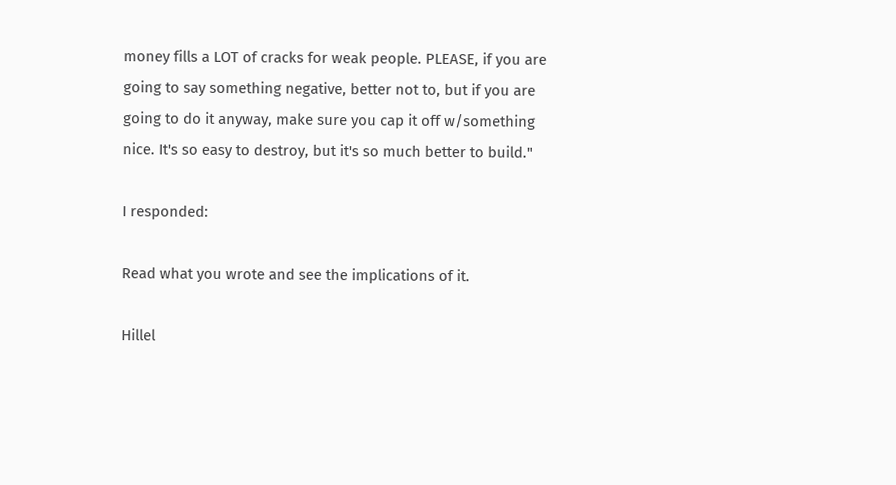money fills a LOT of cracks for weak people. PLEASE, if you are going to say something negative, better not to, but if you are going to do it anyway, make sure you cap it off w/something nice. It's so easy to destroy, but it's so much better to build."

I responded:

Read what you wrote and see the implications of it.

Hillel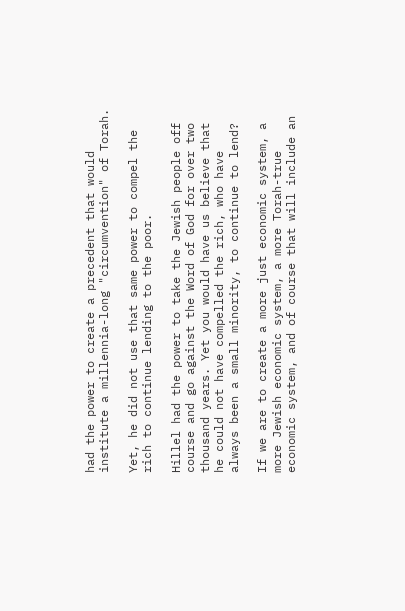had the power to create a precedent that would institute a millennia-long "circumvention" of Torah.

Yet, he did not use that same power to compel the rich to continue lending to the poor.

Hillel had the power to take the Jewish people off course and go against the Word of God for over two thousand years. Yet you would have us believe that he could not have compelled the rich, who have always been a small minority, to continue to lend?

If we are to create a more just economic system, a more Jewish economic system, a more Torah-true economic system, and of course that will include an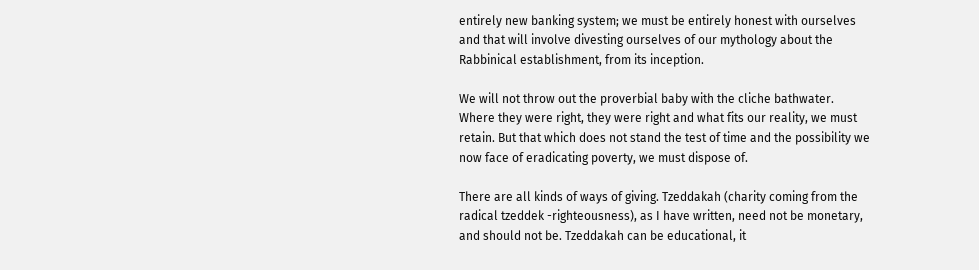entirely new banking system; we must be entirely honest with ourselves and that will involve divesting ourselves of our mythology about the Rabbinical establishment, from its inception.

We will not throw out the proverbial baby with the cliche bathwater. Where they were right, they were right and what fits our reality, we must retain. But that which does not stand the test of time and the possibility we now face of eradicating poverty, we must dispose of.

There are all kinds of ways of giving. Tzeddakah (charity coming from the radical tzeddek -righteousness), as I have written, need not be monetary, and should not be. Tzeddakah can be educational, it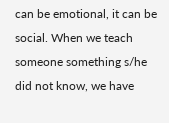can be emotional, it can be social. When we teach someone something s/he did not know, we have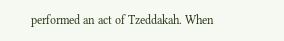performed an act of Tzeddakah. When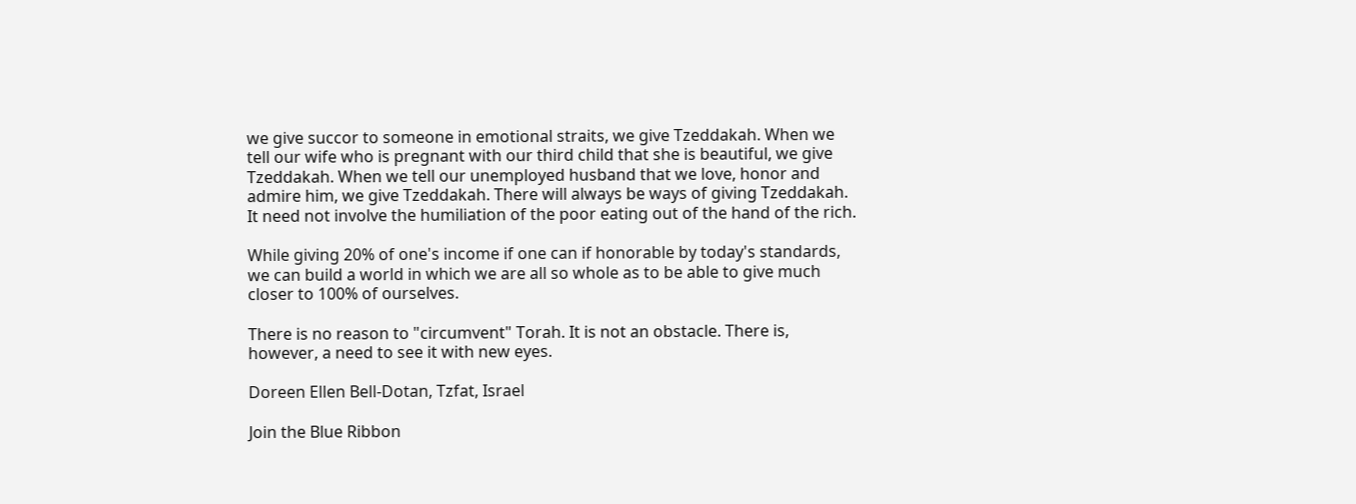we give succor to someone in emotional straits, we give Tzeddakah. When we tell our wife who is pregnant with our third child that she is beautiful, we give Tzeddakah. When we tell our unemployed husband that we love, honor and admire him, we give Tzeddakah. There will always be ways of giving Tzeddakah. It need not involve the humiliation of the poor eating out of the hand of the rich.

While giving 20% of one's income if one can if honorable by today's standards, we can build a world in which we are all so whole as to be able to give much closer to 100% of ourselves.

There is no reason to "circumvent" Torah. It is not an obstacle. There is, however, a need to see it with new eyes.

Doreen Ellen Bell-Dotan, Tzfat, Israel

Join the Blue Ribbon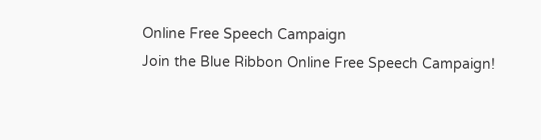Online Free Speech Campaign
Join the Blue Ribbon Online Free Speech Campaign!